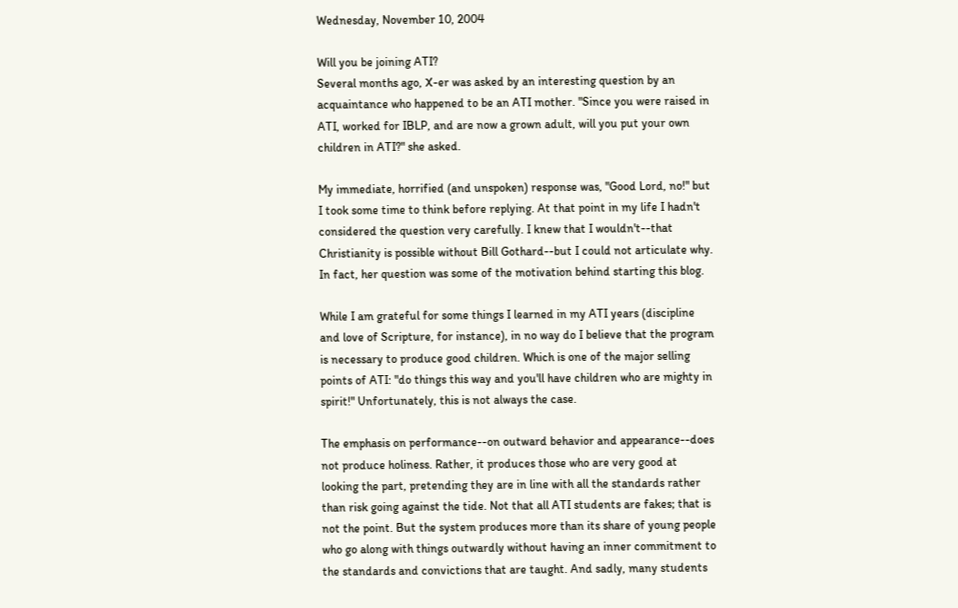Wednesday, November 10, 2004

Will you be joining ATI?
Several months ago, X-er was asked by an interesting question by an acquaintance who happened to be an ATI mother. "Since you were raised in ATI, worked for IBLP, and are now a grown adult, will you put your own children in ATI?" she asked.

My immediate, horrified (and unspoken) response was, "Good Lord, no!" but I took some time to think before replying. At that point in my life I hadn't considered the question very carefully. I knew that I wouldn't--that Christianity is possible without Bill Gothard--but I could not articulate why. In fact, her question was some of the motivation behind starting this blog.

While I am grateful for some things I learned in my ATI years (discipline and love of Scripture, for instance), in no way do I believe that the program is necessary to produce good children. Which is one of the major selling points of ATI: "do things this way and you'll have children who are mighty in spirit!" Unfortunately, this is not always the case.

The emphasis on performance--on outward behavior and appearance--does not produce holiness. Rather, it produces those who are very good at looking the part, pretending they are in line with all the standards rather than risk going against the tide. Not that all ATI students are fakes; that is not the point. But the system produces more than its share of young people who go along with things outwardly without having an inner commitment to the standards and convictions that are taught. And sadly, many students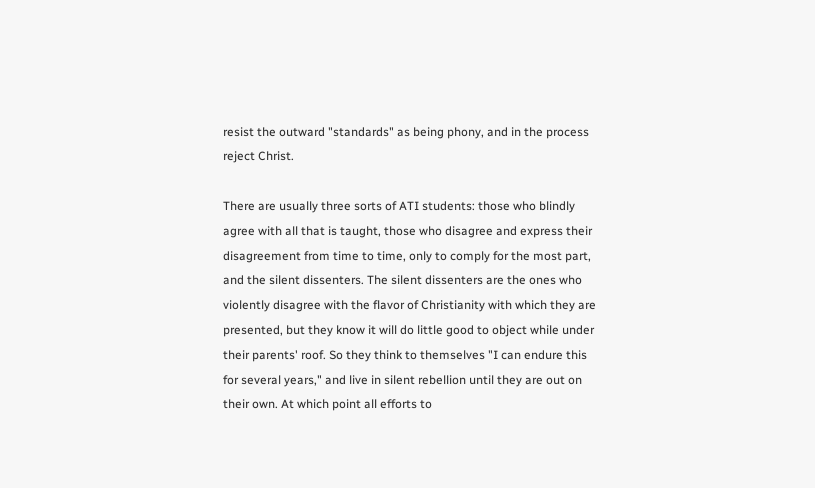resist the outward "standards" as being phony, and in the process reject Christ.

There are usually three sorts of ATI students: those who blindly agree with all that is taught, those who disagree and express their disagreement from time to time, only to comply for the most part, and the silent dissenters. The silent dissenters are the ones who violently disagree with the flavor of Christianity with which they are presented, but they know it will do little good to object while under their parents' roof. So they think to themselves "I can endure this for several years," and live in silent rebellion until they are out on their own. At which point all efforts to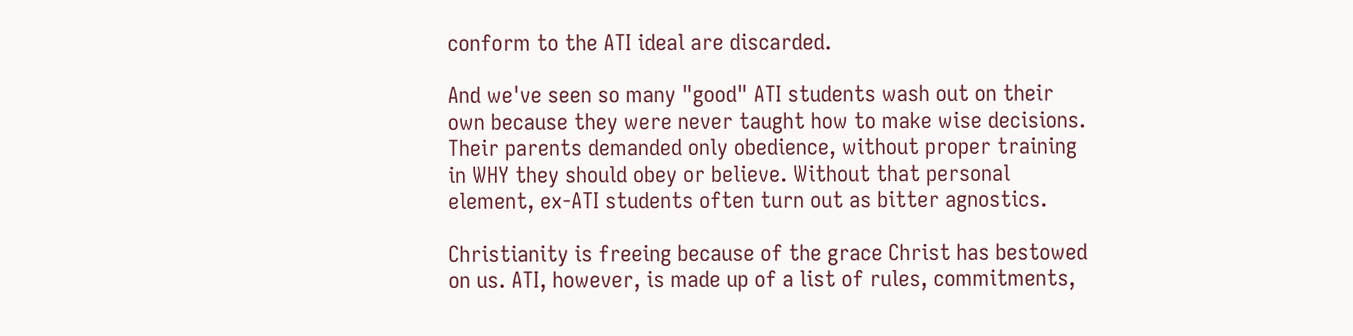conform to the ATI ideal are discarded.

And we've seen so many "good" ATI students wash out on their own because they were never taught how to make wise decisions. Their parents demanded only obedience, without proper training in WHY they should obey or believe. Without that personal element, ex-ATI students often turn out as bitter agnostics.

Christianity is freeing because of the grace Christ has bestowed on us. ATI, however, is made up of a list of rules, commitments,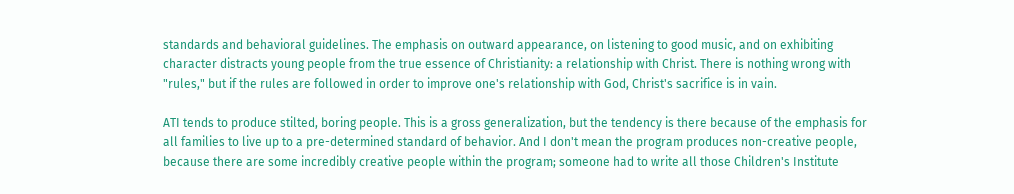standards and behavioral guidelines. The emphasis on outward appearance, on listening to good music, and on exhibiting character distracts young people from the true essence of Christianity: a relationship with Christ. There is nothing wrong with "rules," but if the rules are followed in order to improve one's relationship with God, Christ's sacrifice is in vain.

ATI tends to produce stilted, boring people. This is a gross generalization, but the tendency is there because of the emphasis for all families to live up to a pre-determined standard of behavior. And I don't mean the program produces non-creative people, because there are some incredibly creative people within the program; someone had to write all those Children's Institute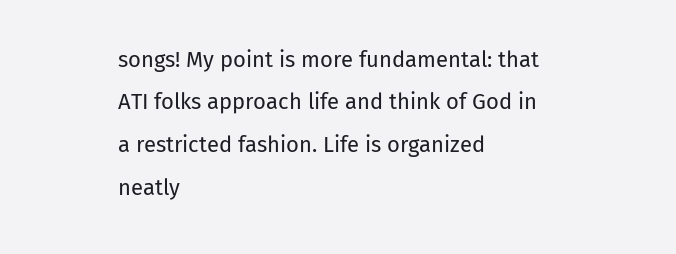songs! My point is more fundamental: that ATI folks approach life and think of God in a restricted fashion. Life is organized neatly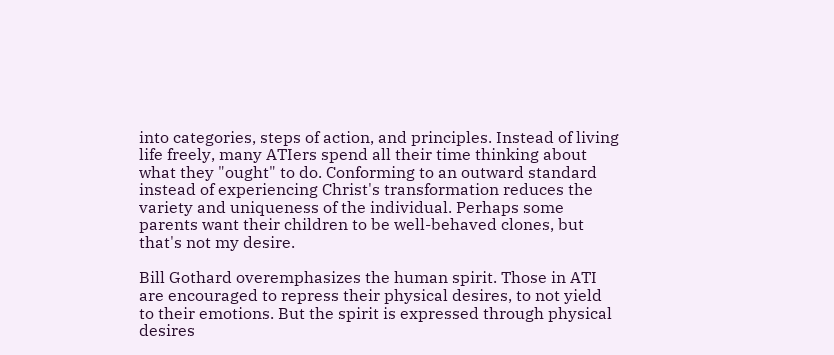into categories, steps of action, and principles. Instead of living life freely, many ATIers spend all their time thinking about what they "ought" to do. Conforming to an outward standard instead of experiencing Christ's transformation reduces the variety and uniqueness of the individual. Perhaps some parents want their children to be well-behaved clones, but that's not my desire.

Bill Gothard overemphasizes the human spirit. Those in ATI are encouraged to repress their physical desires, to not yield to their emotions. But the spirit is expressed through physical desires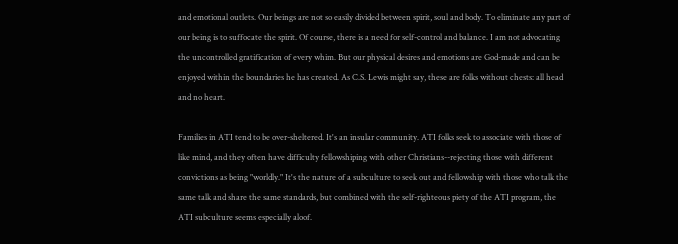and emotional outlets. Our beings are not so easily divided between spirit, soul and body. To eliminate any part of our being is to suffocate the spirit. Of course, there is a need for self-control and balance. I am not advocating the uncontrolled gratification of every whim. But our physical desires and emotions are God-made and can be enjoyed within the boundaries he has created. As C.S. Lewis might say, these are folks without chests: all head and no heart.

Families in ATI tend to be over-sheltered. It's an insular community. ATI folks seek to associate with those of like mind, and they often have difficulty fellowshiping with other Christians--rejecting those with different convictions as being "worldly." It's the nature of a subculture to seek out and fellowship with those who talk the same talk and share the same standards, but combined with the self-righteous piety of the ATI program, the ATI subculture seems especially aloof.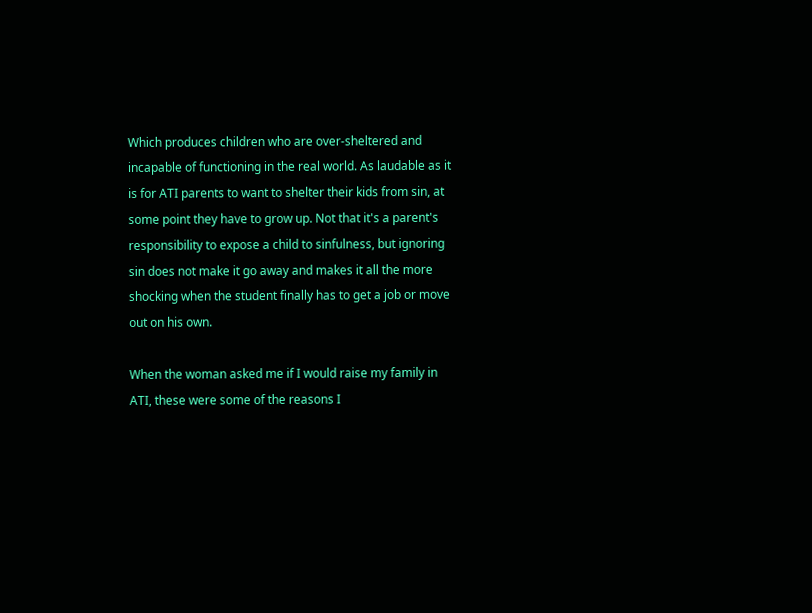Which produces children who are over-sheltered and incapable of functioning in the real world. As laudable as it is for ATI parents to want to shelter their kids from sin, at some point they have to grow up. Not that it's a parent's responsibility to expose a child to sinfulness, but ignoring sin does not make it go away and makes it all the more shocking when the student finally has to get a job or move out on his own.

When the woman asked me if I would raise my family in ATI, these were some of the reasons I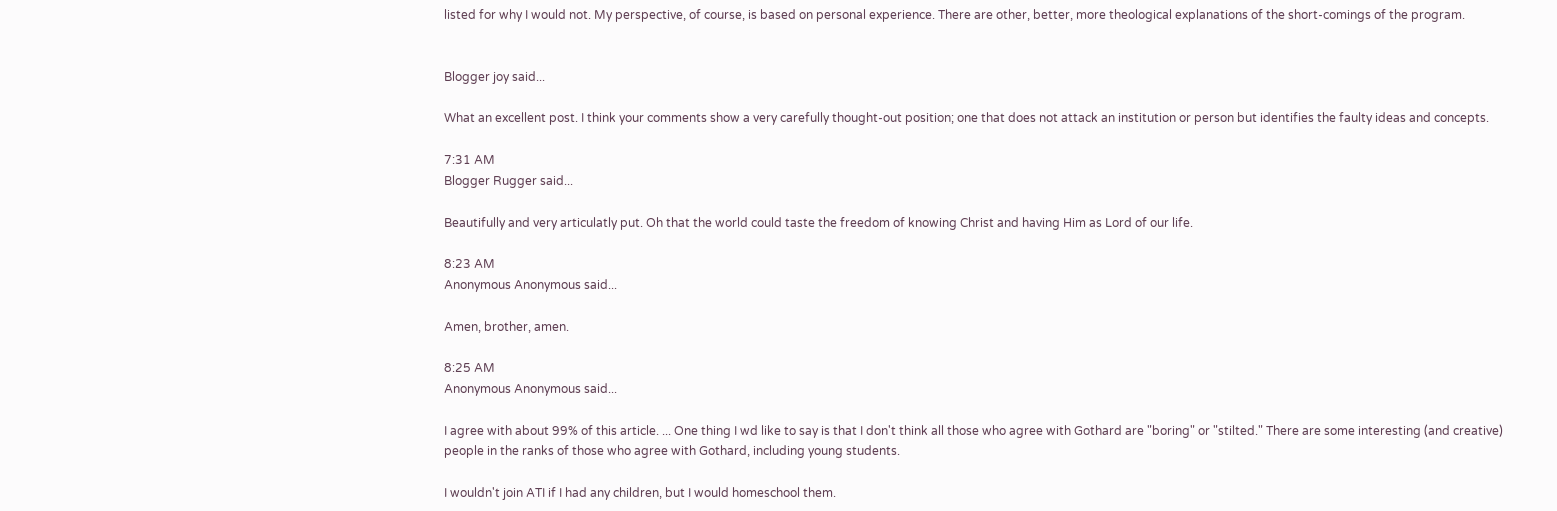listed for why I would not. My perspective, of course, is based on personal experience. There are other, better, more theological explanations of the short-comings of the program.


Blogger joy said...

What an excellent post. I think your comments show a very carefully thought-out position; one that does not attack an institution or person but identifies the faulty ideas and concepts.

7:31 AM
Blogger Rugger said...

Beautifully and very articulatly put. Oh that the world could taste the freedom of knowing Christ and having Him as Lord of our life.

8:23 AM
Anonymous Anonymous said...

Amen, brother, amen.

8:25 AM
Anonymous Anonymous said...

I agree with about 99% of this article. ... One thing I wd like to say is that I don't think all those who agree with Gothard are "boring" or "stilted." There are some interesting (and creative) people in the ranks of those who agree with Gothard, including young students.

I wouldn't join ATI if I had any children, but I would homeschool them.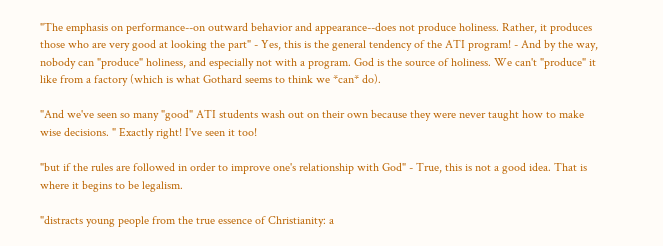"The emphasis on performance--on outward behavior and appearance--does not produce holiness. Rather, it produces those who are very good at looking the part" - Yes, this is the general tendency of the ATI program! - And by the way, nobody can "produce" holiness, and especially not with a program. God is the source of holiness. We can't "produce" it like from a factory (which is what Gothard seems to think we *can* do).

"And we've seen so many "good" ATI students wash out on their own because they were never taught how to make wise decisions. " Exactly right! I've seen it too!

"but if the rules are followed in order to improve one's relationship with God" - True, this is not a good idea. That is where it begins to be legalism.

"distracts young people from the true essence of Christianity: a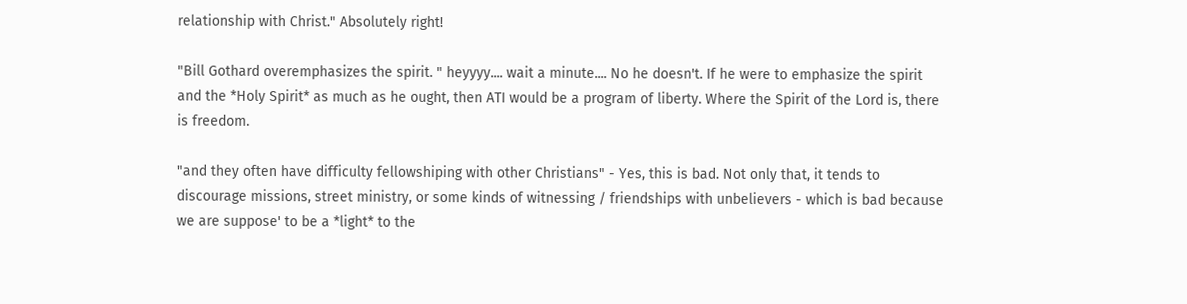relationship with Christ." Absolutely right!

"Bill Gothard overemphasizes the spirit. " heyyyy.... wait a minute.... No he doesn't. If he were to emphasize the spirit and the *Holy Spirit* as much as he ought, then ATI would be a program of liberty. Where the Spirit of the Lord is, there is freedom.

"and they often have difficulty fellowshiping with other Christians" - Yes, this is bad. Not only that, it tends to discourage missions, street ministry, or some kinds of witnessing / friendships with unbelievers - which is bad because we are suppose' to be a *light* to the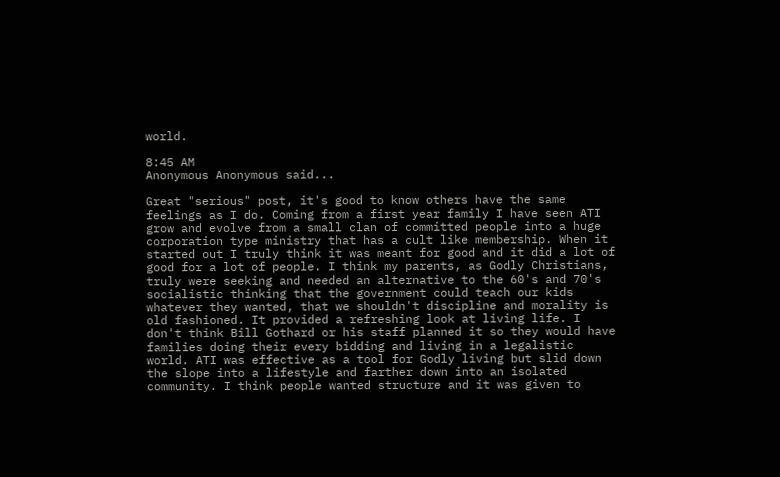world.

8:45 AM
Anonymous Anonymous said...

Great "serious" post, it's good to know others have the same feelings as I do. Coming from a first year family I have seen ATI grow and evolve from a small clan of committed people into a huge corporation type ministry that has a cult like membership. When it started out I truly think it was meant for good and it did a lot of good for a lot of people. I think my parents, as Godly Christians, truly were seeking and needed an alternative to the 60's and 70's socialistic thinking that the government could teach our kids whatever they wanted, that we shouldn't discipline and morality is old fashioned. It provided a refreshing look at living life. I don't think Bill Gothard or his staff planned it so they would have families doing their every bidding and living in a legalistic world. ATI was effective as a tool for Godly living but slid down the slope into a lifestyle and farther down into an isolated community. I think people wanted structure and it was given to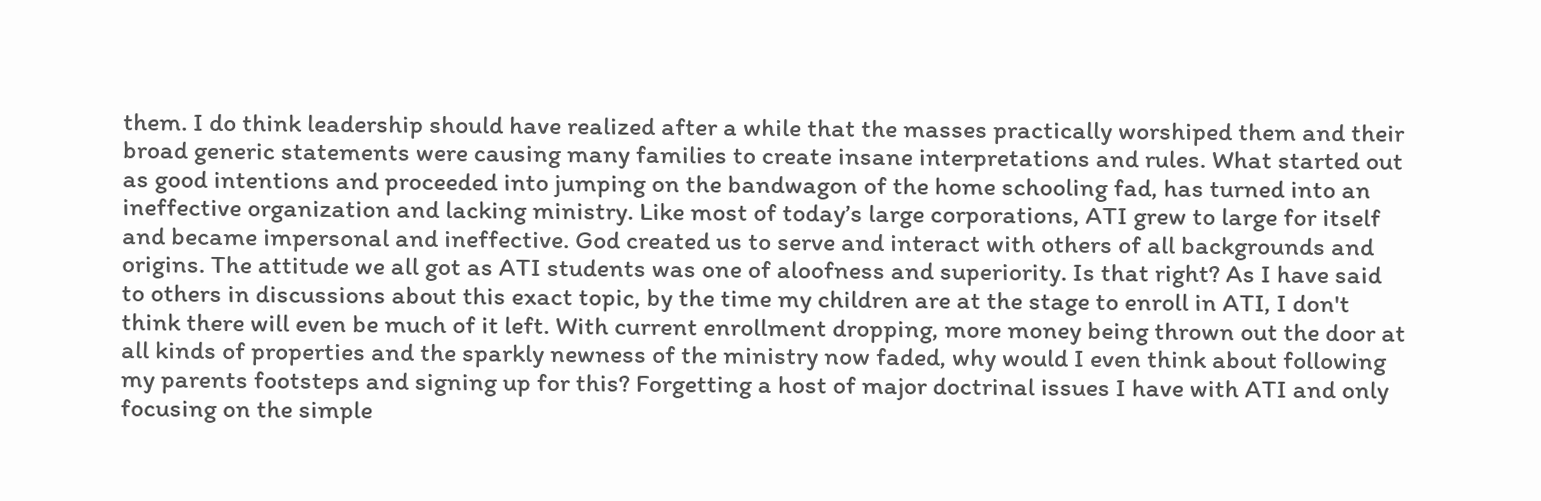them. I do think leadership should have realized after a while that the masses practically worshiped them and their broad generic statements were causing many families to create insane interpretations and rules. What started out as good intentions and proceeded into jumping on the bandwagon of the home schooling fad, has turned into an ineffective organization and lacking ministry. Like most of today’s large corporations, ATI grew to large for itself and became impersonal and ineffective. God created us to serve and interact with others of all backgrounds and origins. The attitude we all got as ATI students was one of aloofness and superiority. Is that right? As I have said to others in discussions about this exact topic, by the time my children are at the stage to enroll in ATI, I don't think there will even be much of it left. With current enrollment dropping, more money being thrown out the door at all kinds of properties and the sparkly newness of the ministry now faded, why would I even think about following my parents footsteps and signing up for this? Forgetting a host of major doctrinal issues I have with ATI and only focusing on the simple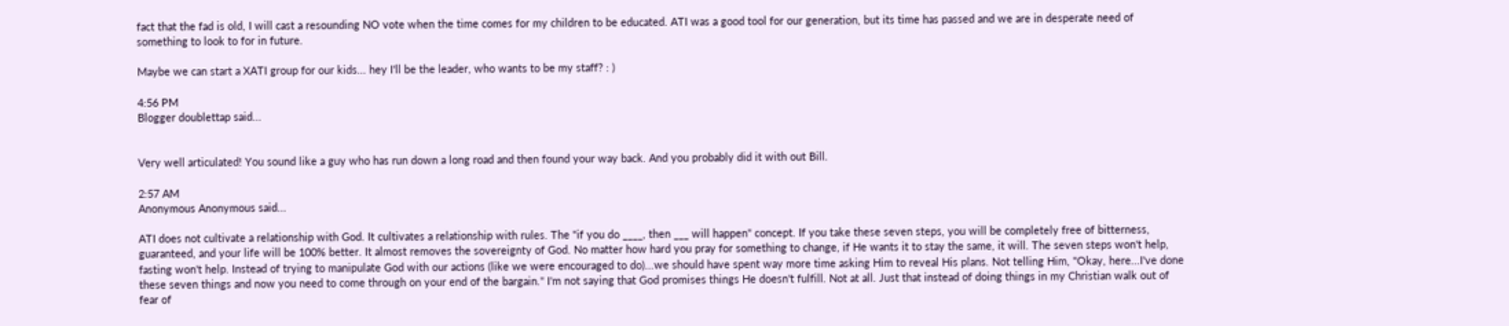fact that the fad is old, I will cast a resounding NO vote when the time comes for my children to be educated. ATI was a good tool for our generation, but its time has passed and we are in desperate need of something to look to for in future.

Maybe we can start a XATI group for our kids... hey I'll be the leader, who wants to be my staff? : )

4:56 PM
Blogger doublettap said...


Very well articulated! You sound like a guy who has run down a long road and then found your way back. And you probably did it with out Bill.

2:57 AM
Anonymous Anonymous said...

ATI does not cultivate a relationship with God. It cultivates a relationship with rules. The "if you do ____, then ___ will happen" concept. If you take these seven steps, you will be completely free of bitterness, guaranteed, and your life will be 100% better. It almost removes the sovereignty of God. No matter how hard you pray for something to change, if He wants it to stay the same, it will. The seven steps won't help, fasting won't help. Instead of trying to manipulate God with our actions (like we were encouraged to do)...we should have spent way more time asking Him to reveal His plans. Not telling Him, "Okay, here...I've done these seven things and now you need to come through on your end of the bargain." I'm not saying that God promises things He doesn't fulfill. Not at all. Just that instead of doing things in my Christian walk out of fear of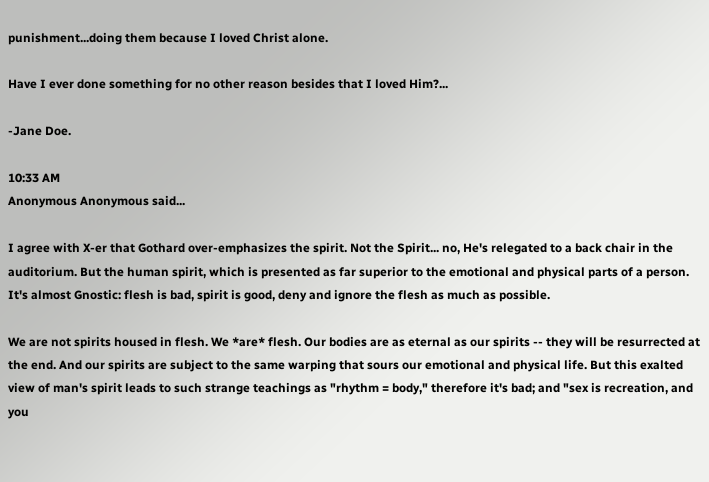punishment...doing them because I loved Christ alone.

Have I ever done something for no other reason besides that I loved Him?...

-Jane Doe.

10:33 AM
Anonymous Anonymous said...

I agree with X-er that Gothard over-emphasizes the spirit. Not the Spirit... no, He's relegated to a back chair in the auditorium. But the human spirit, which is presented as far superior to the emotional and physical parts of a person. It's almost Gnostic: flesh is bad, spirit is good, deny and ignore the flesh as much as possible.

We are not spirits housed in flesh. We *are* flesh. Our bodies are as eternal as our spirits -- they will be resurrected at the end. And our spirits are subject to the same warping that sours our emotional and physical life. But this exalted view of man's spirit leads to such strange teachings as "rhythm = body," therefore it's bad; and "sex is recreation, and you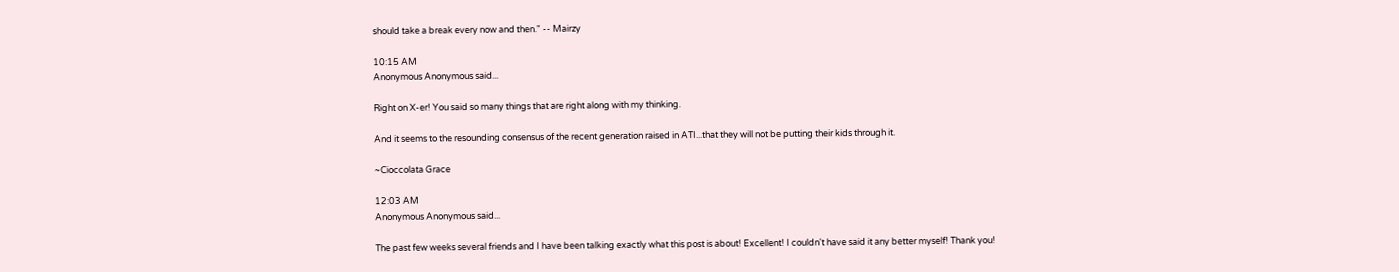should take a break every now and then." -- Mairzy

10:15 AM
Anonymous Anonymous said...

Right on X-er! You said so many things that are right along with my thinking.

And it seems to the resounding consensus of the recent generation raised in ATI...that they will not be putting their kids through it.

~Cioccolata Grace

12:03 AM
Anonymous Anonymous said...

The past few weeks several friends and I have been talking exactly what this post is about! Excellent! I couldn't have said it any better myself! Thank you!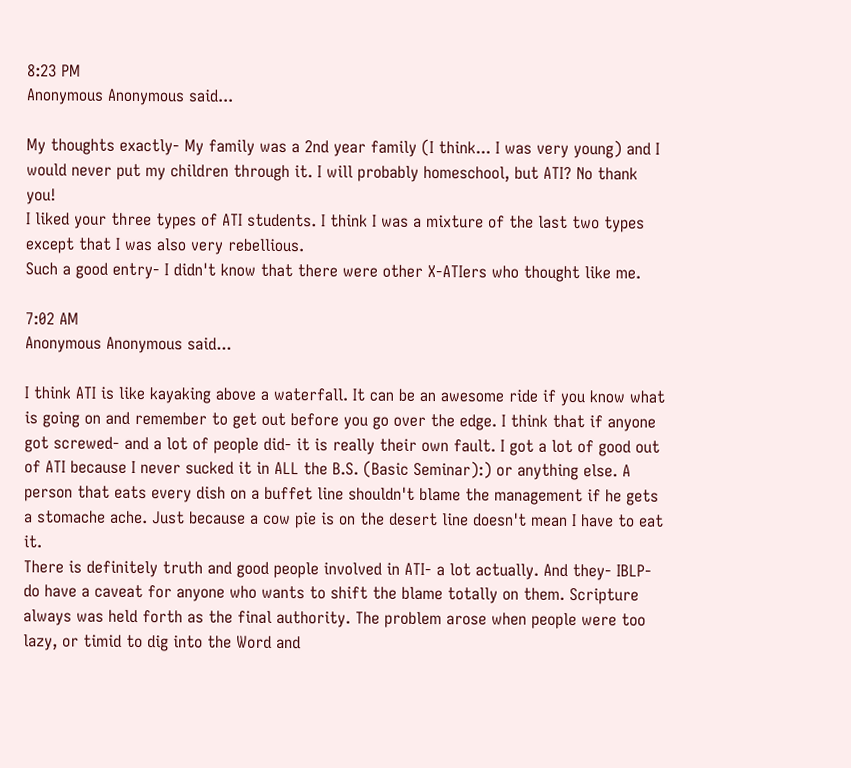8:23 PM
Anonymous Anonymous said...

My thoughts exactly- My family was a 2nd year family (I think... I was very young) and I would never put my children through it. I will probably homeschool, but ATI? No thank you!
I liked your three types of ATI students. I think I was a mixture of the last two types except that I was also very rebellious.
Such a good entry- I didn't know that there were other X-ATIers who thought like me.

7:02 AM
Anonymous Anonymous said...

I think ATI is like kayaking above a waterfall. It can be an awesome ride if you know what is going on and remember to get out before you go over the edge. I think that if anyone got screwed- and a lot of people did- it is really their own fault. I got a lot of good out of ATI because I never sucked it in ALL the B.S. (Basic Seminar):) or anything else. A person that eats every dish on a buffet line shouldn't blame the management if he gets a stomache ache. Just because a cow pie is on the desert line doesn't mean I have to eat it.
There is definitely truth and good people involved in ATI- a lot actually. And they- IBLP- do have a caveat for anyone who wants to shift the blame totally on them. Scripture always was held forth as the final authority. The problem arose when people were too lazy, or timid to dig into the Word and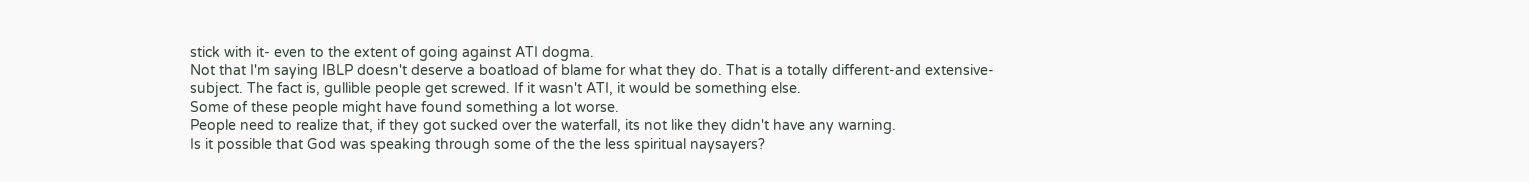stick with it- even to the extent of going against ATI dogma.
Not that I'm saying IBLP doesn't deserve a boatload of blame for what they do. That is a totally different-and extensive- subject. The fact is, gullible people get screwed. If it wasn't ATI, it would be something else.
Some of these people might have found something a lot worse.
People need to realize that, if they got sucked over the waterfall, its not like they didn't have any warning.
Is it possible that God was speaking through some of the the less spiritual naysayers?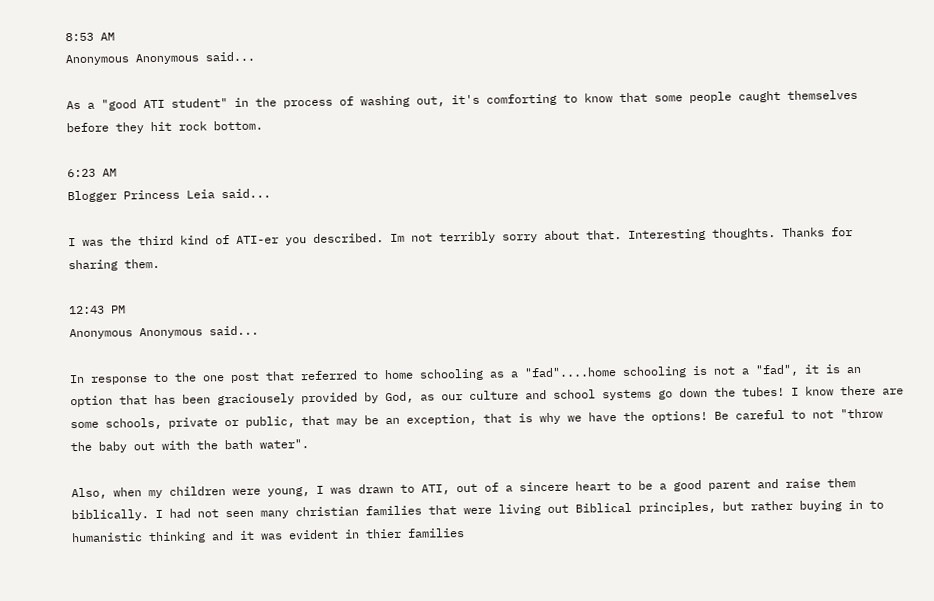8:53 AM
Anonymous Anonymous said...

As a "good ATI student" in the process of washing out, it's comforting to know that some people caught themselves before they hit rock bottom.

6:23 AM
Blogger Princess Leia said...

I was the third kind of ATI-er you described. Im not terribly sorry about that. Interesting thoughts. Thanks for sharing them.

12:43 PM
Anonymous Anonymous said...

In response to the one post that referred to home schooling as a "fad"....home schooling is not a "fad", it is an option that has been graciousely provided by God, as our culture and school systems go down the tubes! I know there are some schools, private or public, that may be an exception, that is why we have the options! Be careful to not "throw the baby out with the bath water".

Also, when my children were young, I was drawn to ATI, out of a sincere heart to be a good parent and raise them biblically. I had not seen many christian families that were living out Biblical principles, but rather buying in to humanistic thinking and it was evident in thier families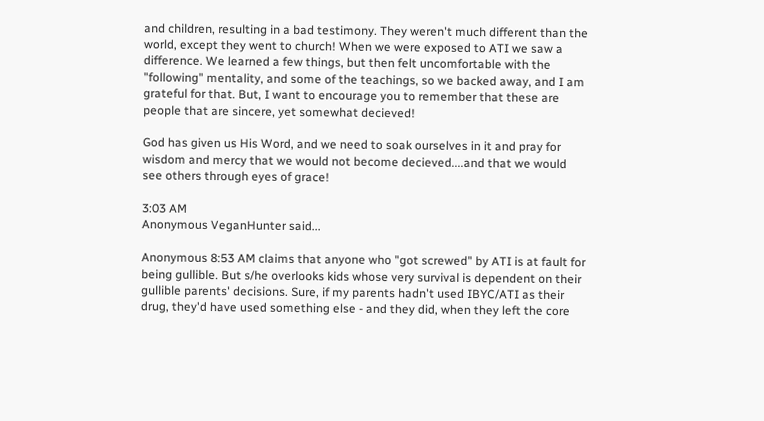and children, resulting in a bad testimony. They weren't much different than the world, except they went to church! When we were exposed to ATI we saw a difference. We learned a few things, but then felt uncomfortable with the "following" mentality, and some of the teachings, so we backed away, and I am grateful for that. But, I want to encourage you to remember that these are people that are sincere, yet somewhat decieved!

God has given us His Word, and we need to soak ourselves in it and pray for wisdom and mercy that we would not become decieved....and that we would see others through eyes of grace!

3:03 AM
Anonymous VeganHunter said...

Anonymous 8:53 AM claims that anyone who "got screwed" by ATI is at fault for being gullible. But s/he overlooks kids whose very survival is dependent on their gullible parents' decisions. Sure, if my parents hadn't used IBYC/ATI as their drug, they'd have used something else - and they did, when they left the core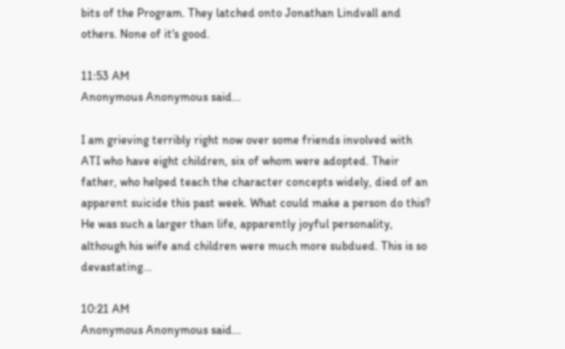bits of the Program. They latched onto Jonathan Lindvall and others. None of it's good.

11:53 AM
Anonymous Anonymous said...

I am grieving terribly right now over some friends involved with ATI who have eight children, six of whom were adopted. Their father, who helped teach the character concepts widely, died of an apparent suicide this past week. What could make a person do this? He was such a larger than life, apparently joyful personality, although his wife and children were much more subdued. This is so devastating...

10:21 AM
Anonymous Anonymous said...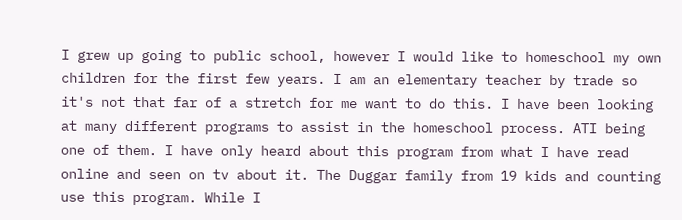I grew up going to public school, however I would like to homeschool my own children for the first few years. I am an elementary teacher by trade so it's not that far of a stretch for me want to do this. I have been looking at many different programs to assist in the homeschool process. ATI being one of them. I have only heard about this program from what I have read online and seen on tv about it. The Duggar family from 19 kids and counting use this program. While I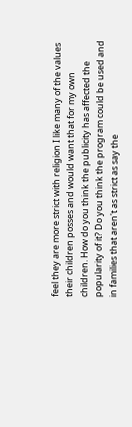feel they are more strict with religion I like many of the values their children posses and would want that for my own children. How do you think the publicity has affected the popularity of it? Do you think the program could be used and in families that aren't as strict as say the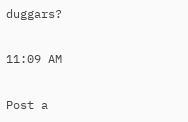duggars?

11:09 AM

Post a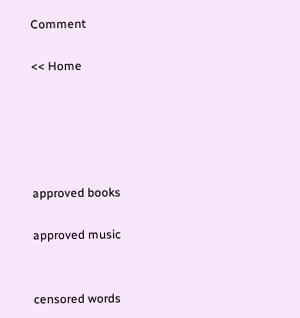Comment

<< Home





approved books

approved music


censored words